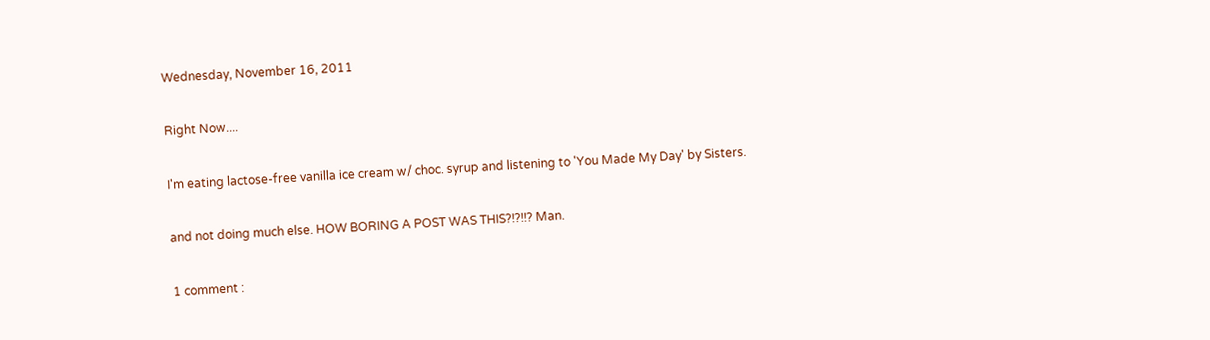Wednesday, November 16, 2011

Right Now....

I'm eating lactose-free vanilla ice cream w/ choc. syrup and listening to 'You Made My Day' by Sisters.

and not doing much else. HOW BORING A POST WAS THIS?!?!!? Man.

1 comment :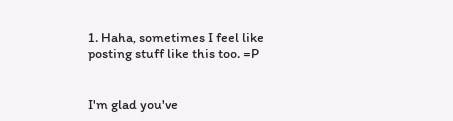1. Haha, sometimes I feel like posting stuff like this too. =P


I'm glad you've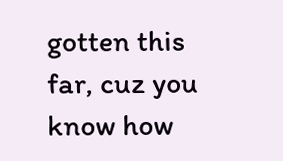gotten this far, cuz you know how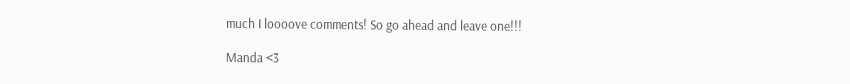much I loooove comments! So go ahead and leave one!!!

Manda <3